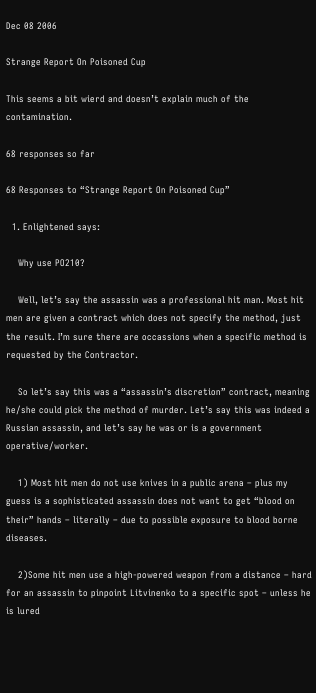Dec 08 2006

Strange Report On Poisoned Cup

This seems a bit wierd and doesn’t explain much of the contamination.

68 responses so far

68 Responses to “Strange Report On Poisoned Cup”

  1. Enlightened says:

    Why use PO210?

    Well, let’s say the assassin was a professional hit man. Most hit men are given a contract which does not specify the method, just the result. I’m sure there are occassions when a specific method is requested by the Contractor.

    So let’s say this was a “assassin’s discretion” contract, meaning he/she could pick the method of murder. Let’s say this was indeed a Russian assassin, and let’s say he was or is a government operative/worker.

    1) Most hit men do not use knives in a public arena – plus my guess is a sophisticated assassin does not want to get “blood on their” hands – literally – due to possible exposure to blood borne diseases.

    2)Some hit men use a high-powered weapon from a distance – hard for an assassin to pinpoint Litvinenko to a specific spot – unless he is lured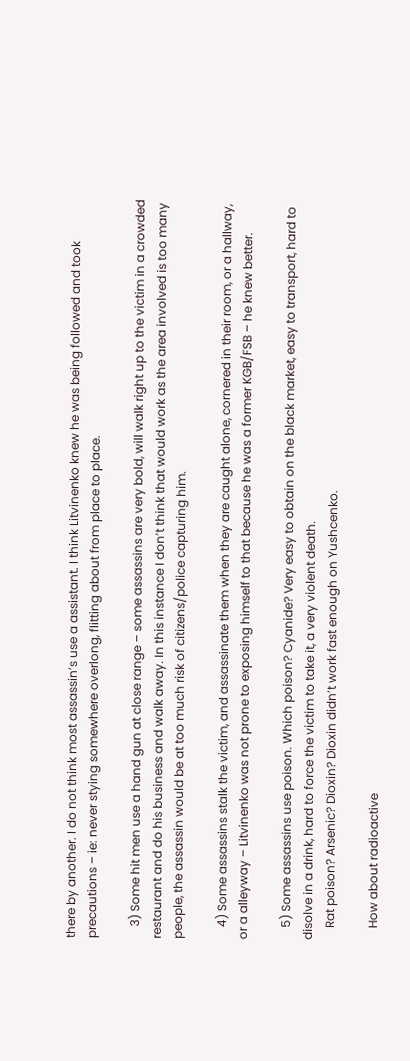there by another. I do not think most assassin’s use a assistant. I think Litvinenko knew he was being followed and took precautions – ie: never stying somewhere overlong, flitting about from place to place.

    3) Some hit men use a hand gun at close range – some assassins are very bold, will walk right up to the victim in a crowded restaurant and do his business and walk away. In this instance I don’t think that would work as the area involved is too many people, the assassin would be at too much risk of citizens/police capturing him.

    4) Some assassins stalk the victim, and assassinate them when they are caught alone, cornered in their room, or a hallway, or a alleyway – Litvinenko was not prone to exposing himself to that because he was a former KGB/FSB – he knew better.

    5) Some assassins use poison. Which poison? Cyanide? Very easy to obtain on the black market, easy to transport, hard to disolve in a drink, hard to force the victim to take it, a very violent death.
    Rat poison? Arsenic? Dioxin? Dioxin didn’t work fast enough on Yushcenko.

    How about radioactive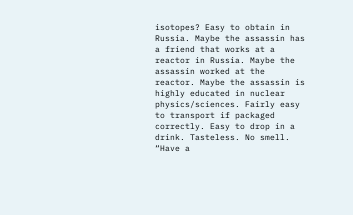isotopes? Easy to obtain in Russia. Maybe the assassin has a friend that works at a reactor in Russia. Maybe the assassin worked at the reactor. Maybe the assassin is highly educated in nuclear physics/sciences. Fairly easy to transport if packaged correctly. Easy to drop in a drink. Tasteless. No smell. “Have a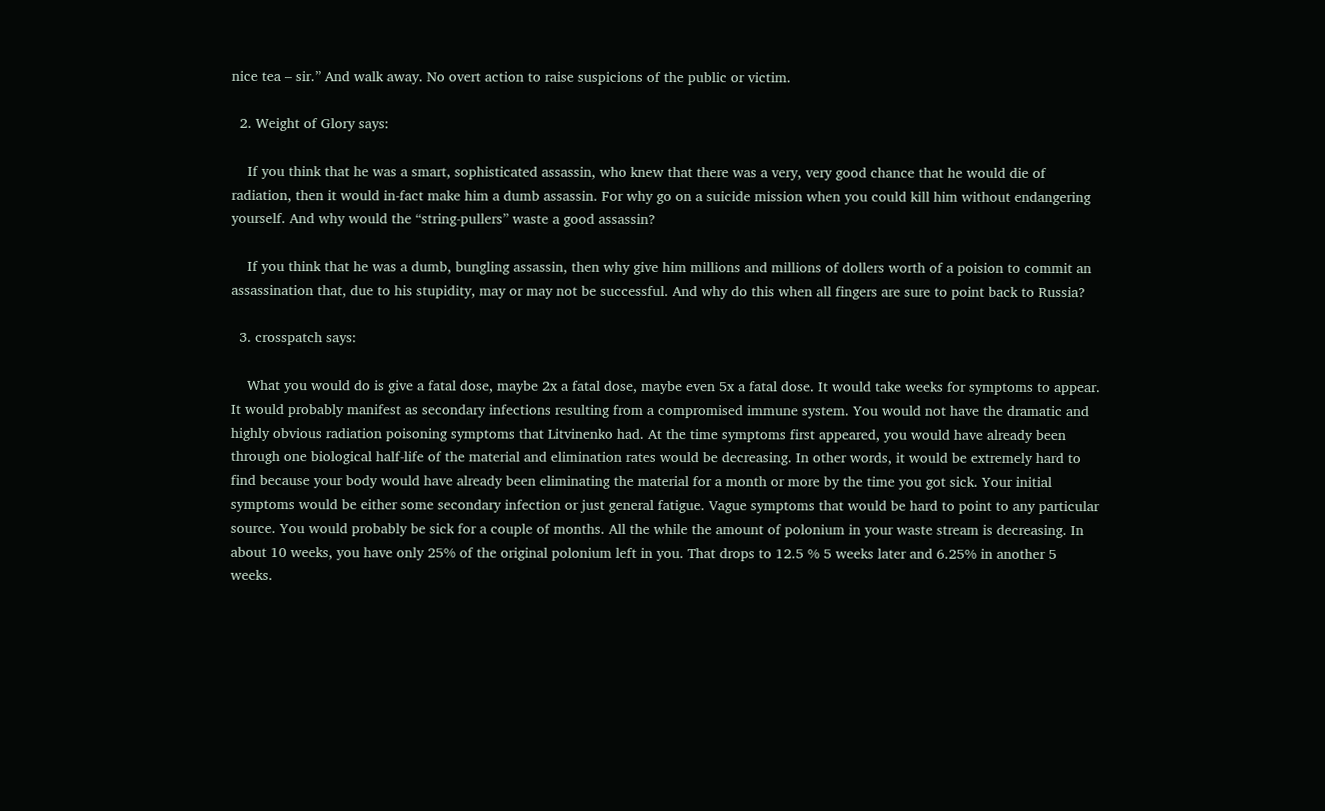nice tea – sir.” And walk away. No overt action to raise suspicions of the public or victim.

  2. Weight of Glory says:

    If you think that he was a smart, sophisticated assassin, who knew that there was a very, very good chance that he would die of radiation, then it would in-fact make him a dumb assassin. For why go on a suicide mission when you could kill him without endangering yourself. And why would the “string-pullers” waste a good assassin?

    If you think that he was a dumb, bungling assassin, then why give him millions and millions of dollers worth of a poision to commit an assassination that, due to his stupidity, may or may not be successful. And why do this when all fingers are sure to point back to Russia?

  3. crosspatch says:

    What you would do is give a fatal dose, maybe 2x a fatal dose, maybe even 5x a fatal dose. It would take weeks for symptoms to appear. It would probably manifest as secondary infections resulting from a compromised immune system. You would not have the dramatic and highly obvious radiation poisoning symptoms that Litvinenko had. At the time symptoms first appeared, you would have already been through one biological half-life of the material and elimination rates would be decreasing. In other words, it would be extremely hard to find because your body would have already been eliminating the material for a month or more by the time you got sick. Your initial symptoms would be either some secondary infection or just general fatigue. Vague symptoms that would be hard to point to any particular source. You would probably be sick for a couple of months. All the while the amount of polonium in your waste stream is decreasing. In about 10 weeks, you have only 25% of the original polonium left in you. That drops to 12.5 % 5 weeks later and 6.25% in another 5 weeks.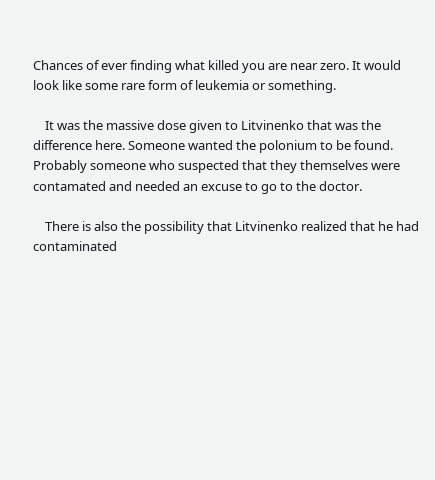Chances of ever finding what killed you are near zero. It would look like some rare form of leukemia or something.

    It was the massive dose given to Litvinenko that was the difference here. Someone wanted the polonium to be found. Probably someone who suspected that they themselves were contamated and needed an excuse to go to the doctor.

    There is also the possibility that Litvinenko realized that he had contaminated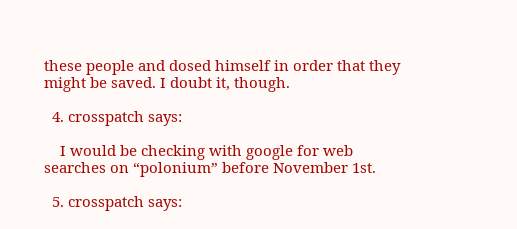these people and dosed himself in order that they might be saved. I doubt it, though.

  4. crosspatch says:

    I would be checking with google for web searches on “polonium” before November 1st.

  5. crosspatch says: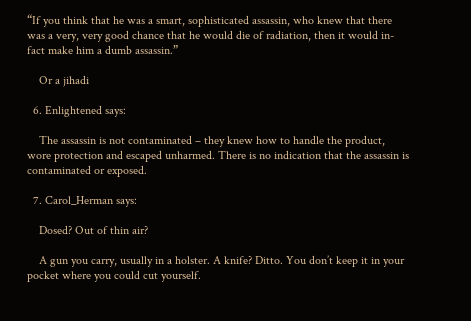“If you think that he was a smart, sophisticated assassin, who knew that there was a very, very good chance that he would die of radiation, then it would in-fact make him a dumb assassin.”

    Or a jihadi

  6. Enlightened says:

    The assassin is not contaminated – they knew how to handle the product, wore protection and escaped unharmed. There is no indication that the assassin is contaminated or exposed.

  7. Carol_Herman says:

    Dosed? Out of thin air?

    A gun you carry, usually in a holster. A knife? Ditto. You don’t keep it in your pocket where you could cut yourself.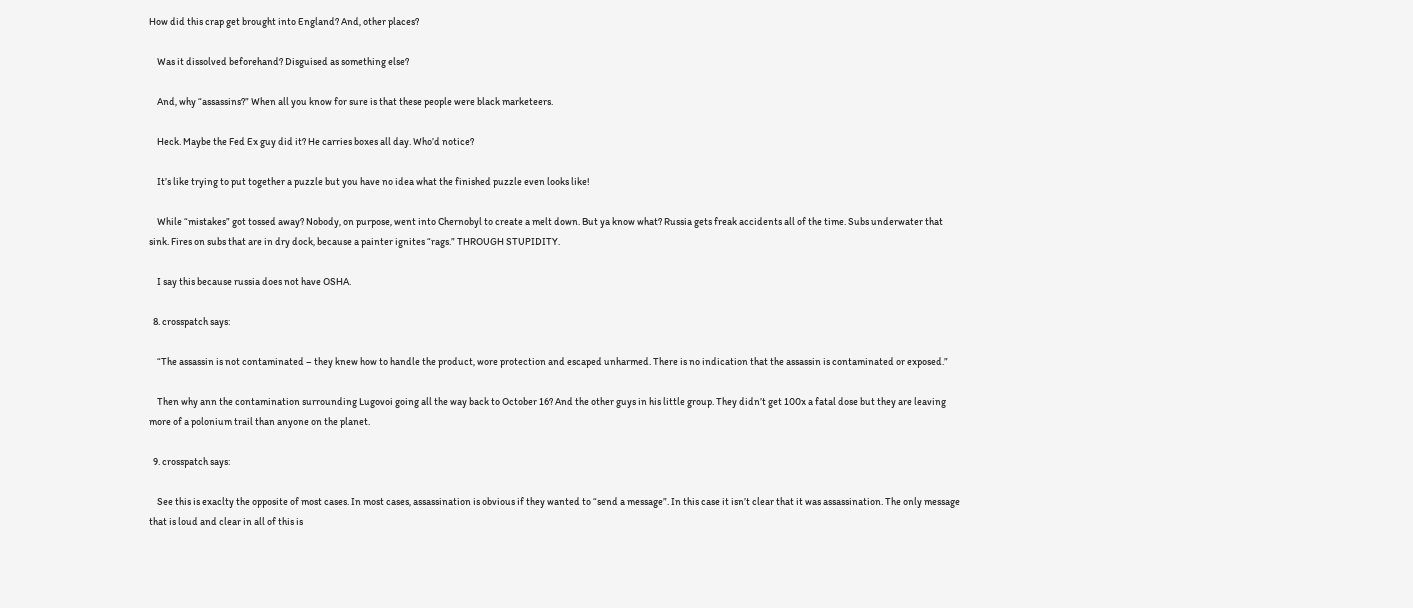How did this crap get brought into England? And, other places?

    Was it dissolved beforehand? Disguised as something else?

    And, why “assassins?” When all you know for sure is that these people were black marketeers.

    Heck. Maybe the Fed Ex guy did it? He carries boxes all day. Who’d notice?

    It’s like trying to put together a puzzle but you have no idea what the finished puzzle even looks like!

    While “mistakes” got tossed away? Nobody, on purpose, went into Chernobyl to create a melt down. But ya know what? Russia gets freak accidents all of the time. Subs underwater that sink. Fires on subs that are in dry dock, because a painter ignites “rags.” THROUGH STUPIDITY.

    I say this because russia does not have OSHA.

  8. crosspatch says:

    “The assassin is not contaminated – they knew how to handle the product, wore protection and escaped unharmed. There is no indication that the assassin is contaminated or exposed.”

    Then why ann the contamination surrounding Lugovoi going all the way back to October 16? And the other guys in his little group. They didn’t get 100x a fatal dose but they are leaving more of a polonium trail than anyone on the planet.

  9. crosspatch says:

    See this is exaclty the opposite of most cases. In most cases, assassination is obvious if they wanted to “send a message”. In this case it isn’t clear that it was assassination. The only message that is loud and clear in all of this is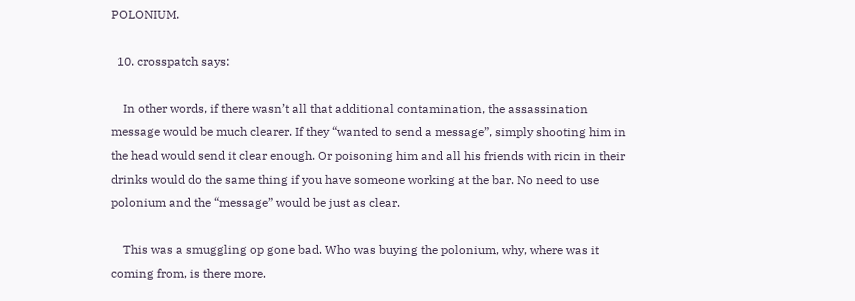POLONIUM.

  10. crosspatch says:

    In other words, if there wasn’t all that additional contamination, the assassination message would be much clearer. If they “wanted to send a message”, simply shooting him in the head would send it clear enough. Or poisoning him and all his friends with ricin in their drinks would do the same thing if you have someone working at the bar. No need to use polonium and the “message” would be just as clear.

    This was a smuggling op gone bad. Who was buying the polonium, why, where was it coming from, is there more.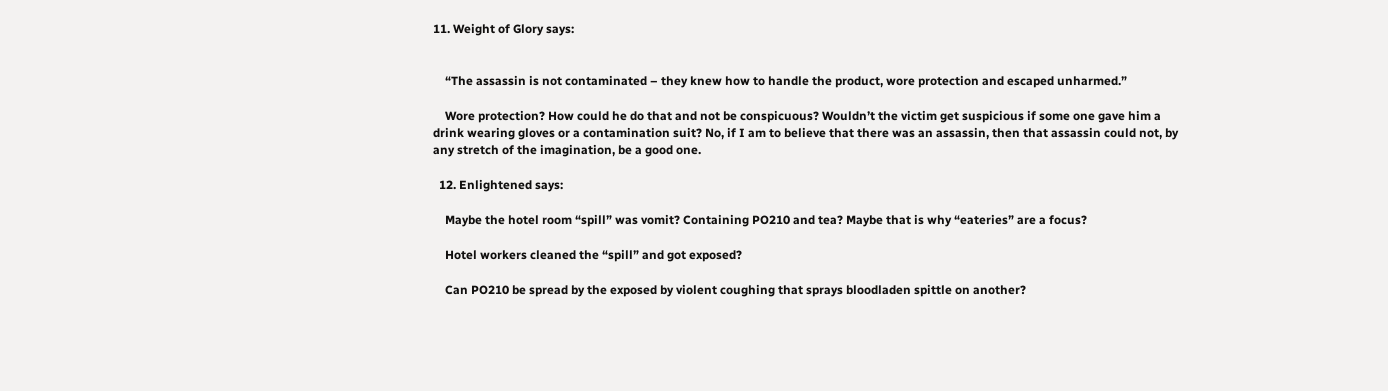11. Weight of Glory says:


    “The assassin is not contaminated – they knew how to handle the product, wore protection and escaped unharmed.”

    Wore protection? How could he do that and not be conspicuous? Wouldn’t the victim get suspicious if some one gave him a drink wearing gloves or a contamination suit? No, if I am to believe that there was an assassin, then that assassin could not, by any stretch of the imagination, be a good one.

  12. Enlightened says:

    Maybe the hotel room “spill” was vomit? Containing PO210 and tea? Maybe that is why “eateries” are a focus?

    Hotel workers cleaned the “spill” and got exposed?

    Can PO210 be spread by the exposed by violent coughing that sprays bloodladen spittle on another?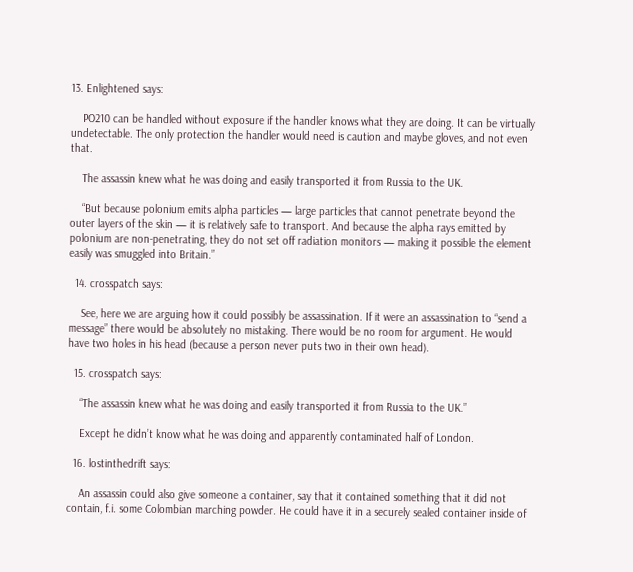13. Enlightened says:

    PO210 can be handled without exposure if the handler knows what they are doing. It can be virtually undetectable. The only protection the handler would need is caution and maybe gloves, and not even that.

    The assassin knew what he was doing and easily transported it from Russia to the UK.

    “But because polonium emits alpha particles — large particles that cannot penetrate beyond the outer layers of the skin — it is relatively safe to transport. And because the alpha rays emitted by polonium are non-penetrating, they do not set off radiation monitors — making it possible the element easily was smuggled into Britain.”

  14. crosspatch says:

    See, here we are arguing how it could possibly be assassination. If it were an assassination to “send a message” there would be absolutely no mistaking. There would be no room for argument. He would have two holes in his head (because a person never puts two in their own head).

  15. crosspatch says:

    “The assassin knew what he was doing and easily transported it from Russia to the UK.”

    Except he didn’t know what he was doing and apparently contaminated half of London.

  16. lostinthedrift says:

    An assassin could also give someone a container, say that it contained something that it did not contain, f.i. some Colombian marching powder. He could have it in a securely sealed container inside of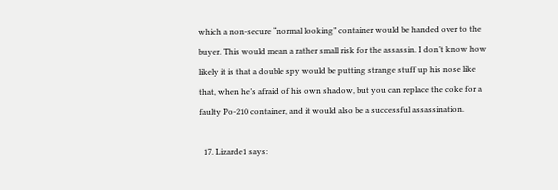which a non-secure “normal looking” container would be handed over to the buyer. This would mean a rather small risk for the assassin. I don’t know how likely it is that a double spy would be putting strange stuff up his nose like that, when he’s afraid of his own shadow, but you can replace the coke for a faulty Po-210 container, and it would also be a successful assassination.

  17. Lizarde1 says: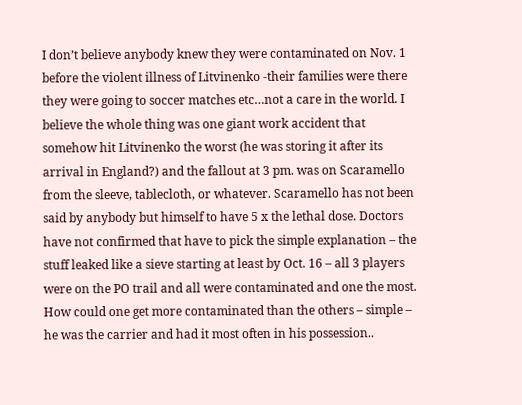I don’t believe anybody knew they were contaminated on Nov. 1 before the violent illness of Litvinenko -their families were there they were going to soccer matches etc…not a care in the world. I believe the whole thing was one giant work accident that somehow hit Litvinenko the worst (he was storing it after its arrival in England?) and the fallout at 3 pm. was on Scaramello from the sleeve, tablecloth, or whatever. Scaramello has not been said by anybody but himself to have 5 x the lethal dose. Doctors have not confirmed that have to pick the simple explanation – the stuff leaked like a sieve starting at least by Oct. 16 – all 3 players were on the PO trail and all were contaminated and one the most. How could one get more contaminated than the others – simple – he was the carrier and had it most often in his possession..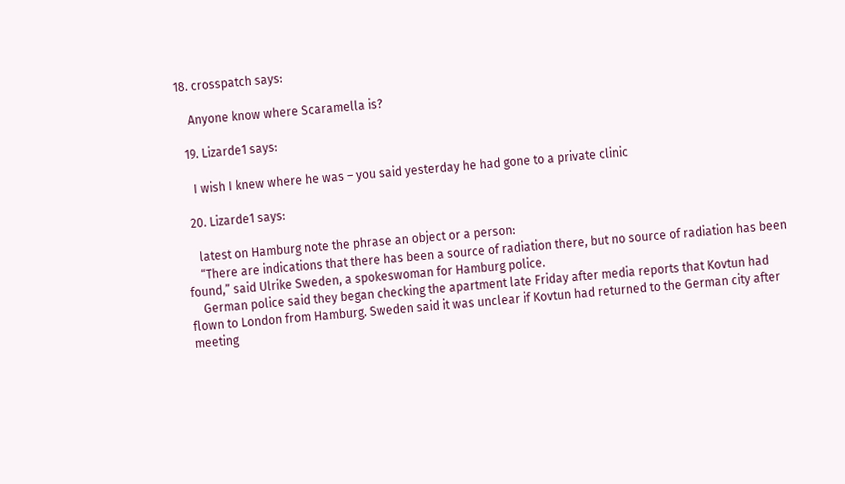18. crosspatch says:

    Anyone know where Scaramella is?

  19. Lizarde1 says:

    I wish I knew where he was – you said yesterday he had gone to a private clinic

  20. Lizarde1 says:

    latest on Hamburg note the phrase an object or a person:
    “There are indications that there has been a source of radiation there, but no source of radiation has been found,” said Ulrike Sweden, a spokeswoman for Hamburg police.
    German police said they began checking the apartment late Friday after media reports that Kovtun had flown to London from Hamburg. Sweden said it was unclear if Kovtun had returned to the German city after meeting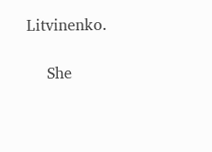Litvinenko.

    She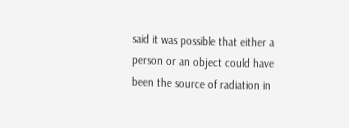said it was possible that either a person or an object could have been the source of radiation in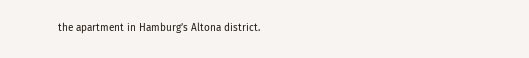the apartment in Hamburg’s Altona district.